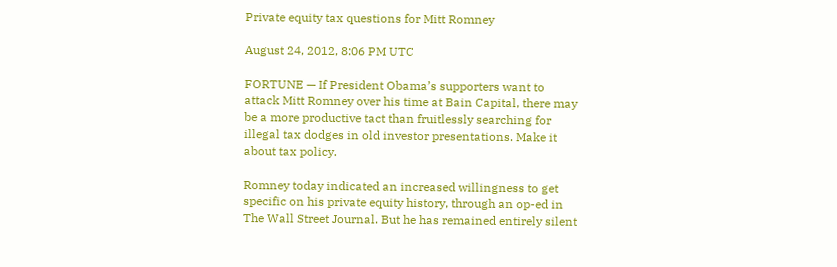Private equity tax questions for Mitt Romney

August 24, 2012, 8:06 PM UTC

FORTUNE — If President Obama’s supporters want to attack Mitt Romney over his time at Bain Capital, there may be a more productive tact than fruitlessly searching for illegal tax dodges in old investor presentations. Make it about tax policy.

Romney today indicated an increased willingness to get specific on his private equity history, through an op-ed in The Wall Street Journal. But he has remained entirely silent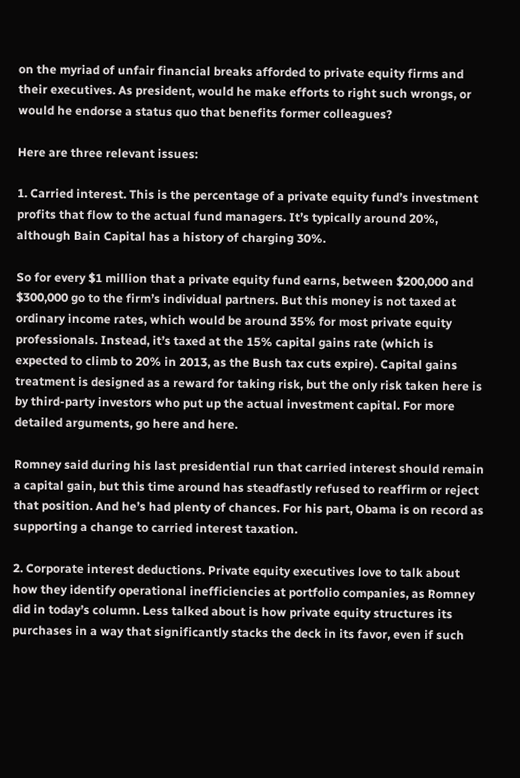on the myriad of unfair financial breaks afforded to private equity firms and their executives. As president, would he make efforts to right such wrongs, or would he endorse a status quo that benefits former colleagues?

Here are three relevant issues:

1. Carried interest. This is the percentage of a private equity fund’s investment profits that flow to the actual fund managers. It’s typically around 20%, although Bain Capital has a history of charging 30%.

So for every $1 million that a private equity fund earns, between $200,000 and $300,000 go to the firm’s individual partners. But this money is not taxed at ordinary income rates, which would be around 35% for most private equity professionals. Instead, it’s taxed at the 15% capital gains rate (which is expected to climb to 20% in 2013, as the Bush tax cuts expire). Capital gains treatment is designed as a reward for taking risk, but the only risk taken here is by third-party investors who put up the actual investment capital. For more detailed arguments, go here and here.

Romney said during his last presidential run that carried interest should remain a capital gain, but this time around has steadfastly refused to reaffirm or reject that position. And he’s had plenty of chances. For his part, Obama is on record as supporting a change to carried interest taxation.

2. Corporate interest deductions. Private equity executives love to talk about how they identify operational inefficiencies at portfolio companies, as Romney did in today’s column. Less talked about is how private equity structures its purchases in a way that significantly stacks the deck in its favor, even if such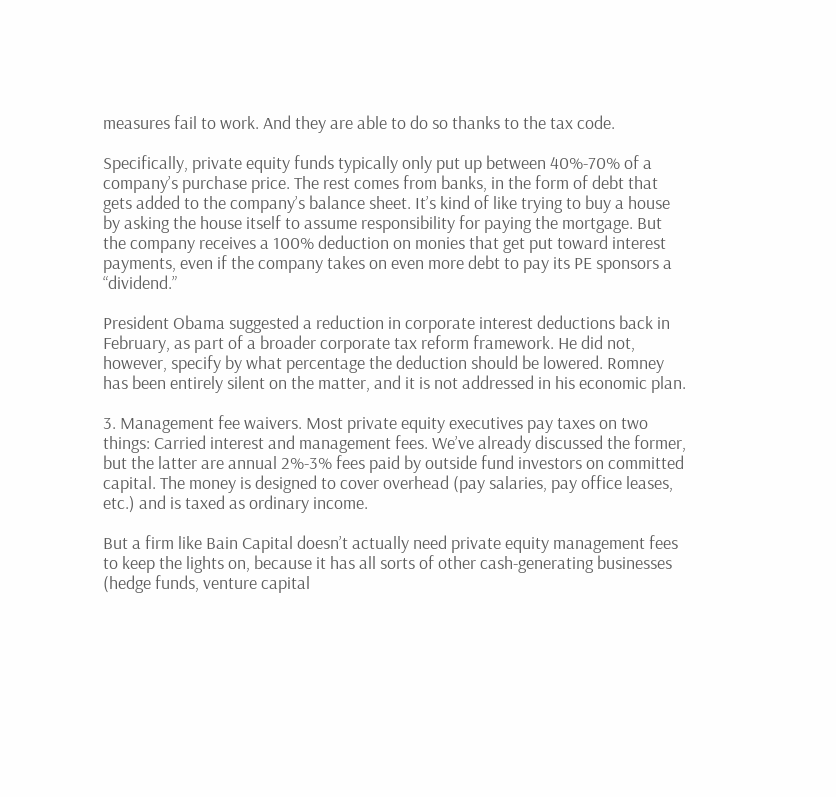measures fail to work. And they are able to do so thanks to the tax code.

Specifically, private equity funds typically only put up between 40%-70% of a company’s purchase price. The rest comes from banks, in the form of debt that gets added to the company’s balance sheet. It’s kind of like trying to buy a house by asking the house itself to assume responsibility for paying the mortgage. But the company receives a 100% deduction on monies that get put toward interest payments, even if the company takes on even more debt to pay its PE sponsors a “dividend.”

President Obama suggested a reduction in corporate interest deductions back in February, as part of a broader corporate tax reform framework. He did not, however, specify by what percentage the deduction should be lowered. Romney has been entirely silent on the matter, and it is not addressed in his economic plan.

3. Management fee waivers. Most private equity executives pay taxes on two things: Carried interest and management fees. We’ve already discussed the former, but the latter are annual 2%-3% fees paid by outside fund investors on committed capital. The money is designed to cover overhead (pay salaries, pay office leases, etc.) and is taxed as ordinary income.

But a firm like Bain Capital doesn’t actually need private equity management fees to keep the lights on, because it has all sorts of other cash-generating businesses (hedge funds, venture capital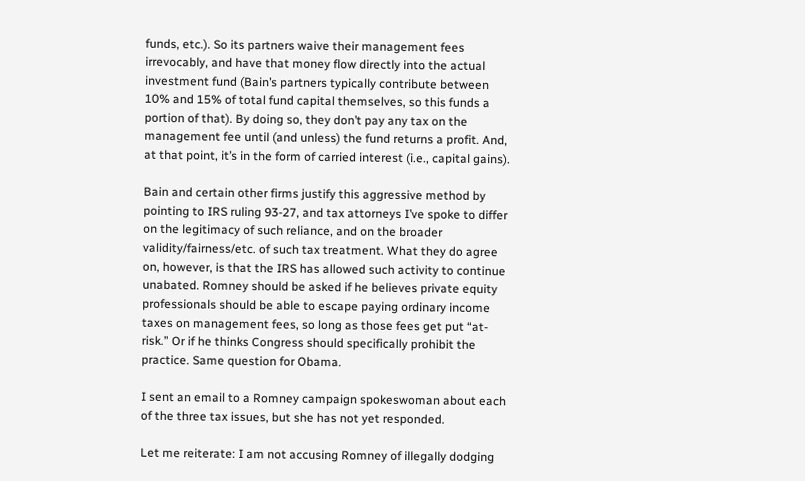funds, etc.). So its partners waive their management fees irrevocably, and have that money flow directly into the actual investment fund (Bain’s partners typically contribute between 10% and 15% of total fund capital themselves, so this funds a portion of that). By doing so, they don’t pay any tax on the management fee until (and unless) the fund returns a profit. And, at that point, it’s in the form of carried interest (i.e., capital gains).

Bain and certain other firms justify this aggressive method by pointing to IRS ruling 93-27, and tax attorneys I’ve spoke to differ on the legitimacy of such reliance, and on the broader validity/fairness/etc. of such tax treatment. What they do agree on, however, is that the IRS has allowed such activity to continue unabated. Romney should be asked if he believes private equity professionals should be able to escape paying ordinary income taxes on management fees, so long as those fees get put “at-risk.” Or if he thinks Congress should specifically prohibit the practice. Same question for Obama.

I sent an email to a Romney campaign spokeswoman about each of the three tax issues, but she has not yet responded.

Let me reiterate: I am not accusing Romney of illegally dodging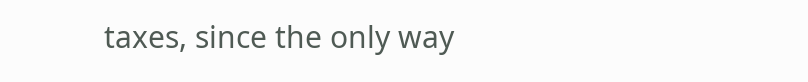taxes, since the only way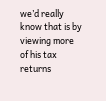we’d really know that is by viewing more of his tax returns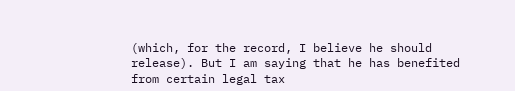(which, for the record, I believe he should release). But I am saying that he has benefited from certain legal tax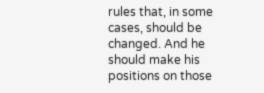rules that, in some cases, should be changed. And he should make his positions on those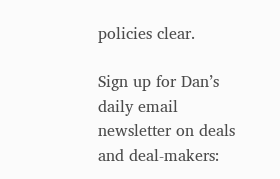policies clear.

Sign up for Dan’s daily email newsletter on deals and deal-makers: